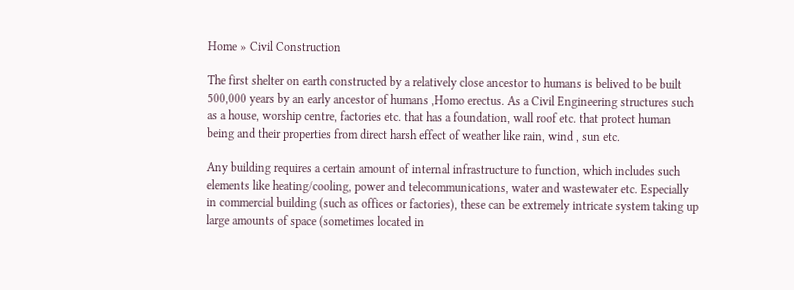Home » Civil Construction

The first shelter on earth constructed by a relatively close ancestor to humans is belived to be built 500,000 years by an early ancestor of humans ,Homo erectus. As a Civil Engineering structures such as a house, worship centre, factories etc. that has a foundation, wall roof etc. that protect human being and their properties from direct harsh effect of weather like rain, wind , sun etc.

Any building requires a certain amount of internal infrastructure to function, which includes such elements like heating/cooling, power and telecommunications, water and wastewater etc. Especially in commercial building (such as offices or factories), these can be extremely intricate system taking up large amounts of space (sometimes located in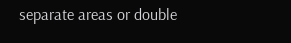separate areas or double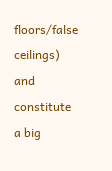floors/false ceilings) and constitute a big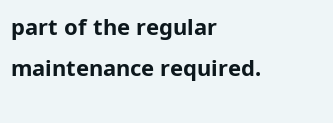part of the regular maintenance required.